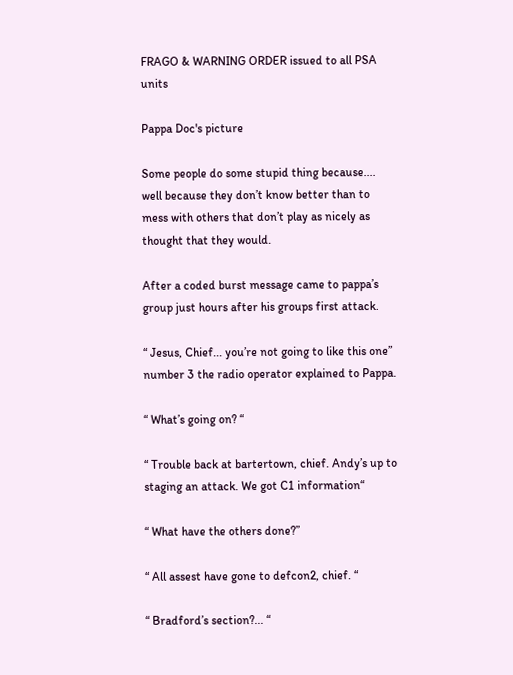FRAGO & WARNING ORDER issued to all PSA units

Pappa Doc's picture

Some people do some stupid thing because.... well because they don’t know better than to mess with others that don’t play as nicely as thought that they would.

After a coded burst message came to pappa’s group just hours after his groups first attack.

“ Jesus, Chief... you’re not going to like this one” number 3 the radio operator explained to Pappa.

“ What’s going on? “

“ Trouble back at bartertown, chief. Andy’s up to staging an attack. We got C1 information“

“ What have the others done?”

“ All assest have gone to defcon2, chief. “

“ Bradford’s section?... “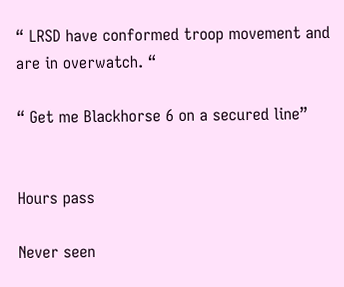“ LRSD have conformed troop movement and are in overwatch. “

“ Get me Blackhorse 6 on a secured line”


Hours pass

Never seen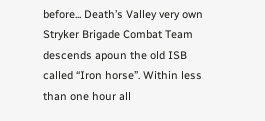before... Death’s Valley very own Stryker Brigade Combat Team descends apoun the old ISB called “Iron horse”. Within less than one hour all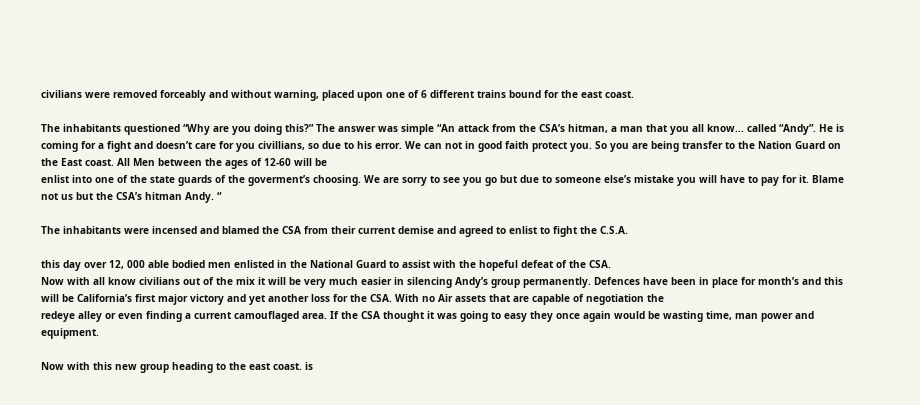civilians were removed forceably and without warning, placed upon one of 6 different trains bound for the east coast.

The inhabitants questioned “Why are you doing this?” The answer was simple “An attack from the CSA’s hitman, a man that you all know... called “Andy”. He is coming for a fight and doesn’t care for you civillians, so due to his error. We can not in good faith protect you. So you are being transfer to the Nation Guard on the East coast. All Men between the ages of 12-60 will be
enlist into one of the state guards of the goverment’s choosing. We are sorry to see you go but due to someone else’s mistake you will have to pay for it. Blame not us but the CSA’s hitman Andy. “

The inhabitants were incensed and blamed the CSA from their current demise and agreed to enlist to fight the C.S.A.

this day over 12, 000 able bodied men enlisted in the National Guard to assist with the hopeful defeat of the CSA.
Now with all know civilians out of the mix it will be very much easier in silencing Andy’s group permanently. Defences have been in place for month’s and this will be California’s first major victory and yet another loss for the CSA. With no Air assets that are capable of negotiation the
redeye alley or even finding a current camouflaged area. If the CSA thought it was going to easy they once again would be wasting time, man power and equipment.

Now with this new group heading to the east coast. is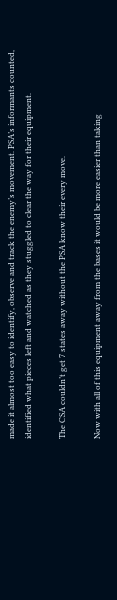made it almost too easy to identify, observe and track the enemy’s movement. PSA’s informants counted, identified what pieces left and watched as they stuggled to clear the way for their equipment.

The CSA couldn’t get 7 states away without the PSA know their every move.

Now with all of this equipment away from the bases it would be more easier than taking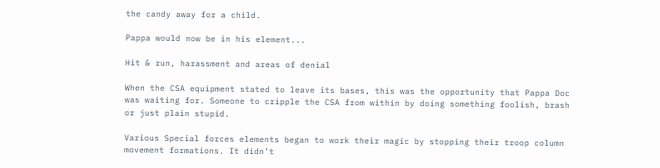the candy away for a child.

Pappa would now be in his element...

Hit & run, harassment and areas of denial

When the CSA equipment stated to leave its bases, this was the opportunity that Pappa Doc was waiting for. Someone to cripple the CSA from within by doing something foolish, brash or just plain stupid.

Various Special forces elements began to work their magic by stopping their troop column movement formations. It didn’t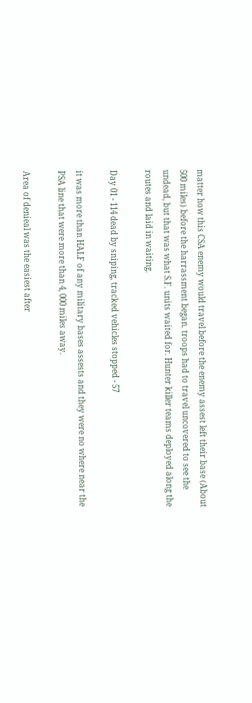matter how this CSA enemy would travel before the enemy assest left their base (About 500 miles) before the harrassment began. troops had to travel uncovered to see the undead, but that was what S.F. units waited for. Hunter killer teams deployed along the routes and laid in waiting.

Day 01 - 114 dead by sniping, tracked vehicles stopped - 57

it was more than HALF of any military bases assests and they were no where near the PSA line that were more than 4, 000 miles away.

Area of denieal was the easiest after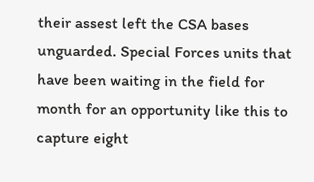their assest left the CSA bases unguarded. Special Forces units that have been waiting in the field for month for an opportunity like this to capture eight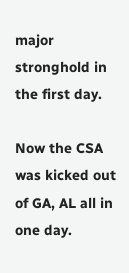major stronghold in the first day.

Now the CSA was kicked out of GA, AL all in one day.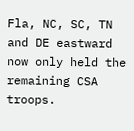Fla, NC, SC, TN and DE eastward now only held the remaining CSA troops.